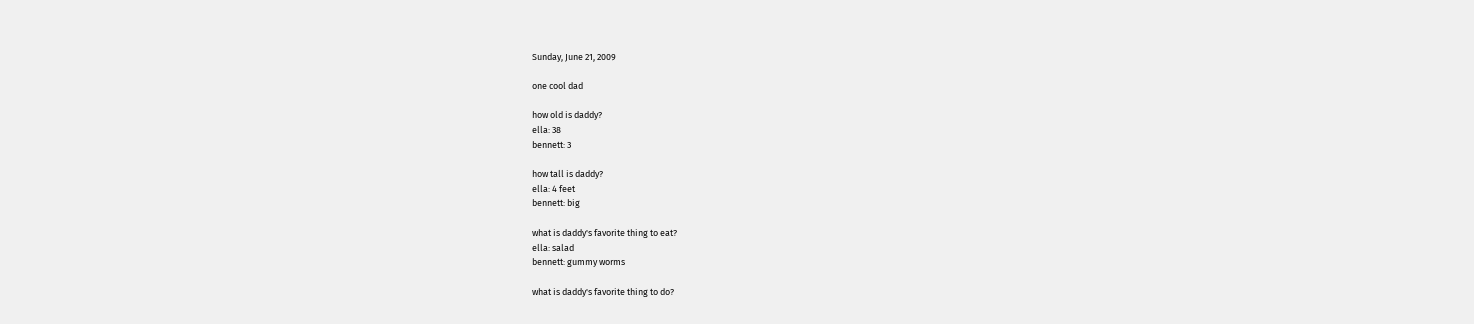Sunday, June 21, 2009

one cool dad

how old is daddy?
ella: 38
bennett: 3

how tall is daddy?
ella: 4 feet
bennett: big

what is daddy's favorite thing to eat?
ella: salad
bennett: gummy worms

what is daddy's favorite thing to do?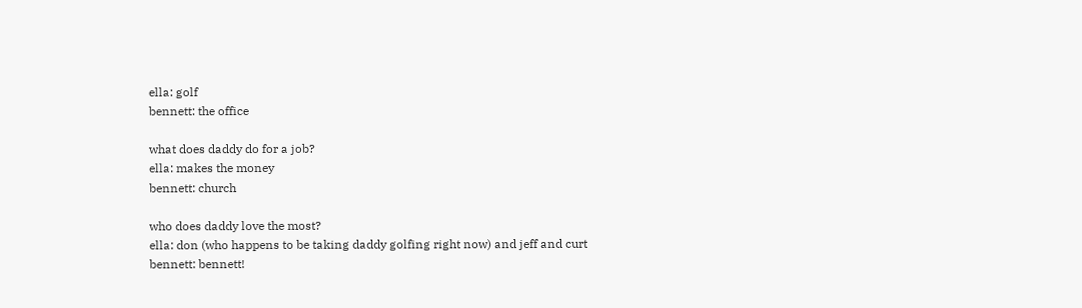ella: golf
bennett: the office

what does daddy do for a job?
ella: makes the money
bennett: church

who does daddy love the most?
ella: don (who happens to be taking daddy golfing right now) and jeff and curt
bennett: bennett!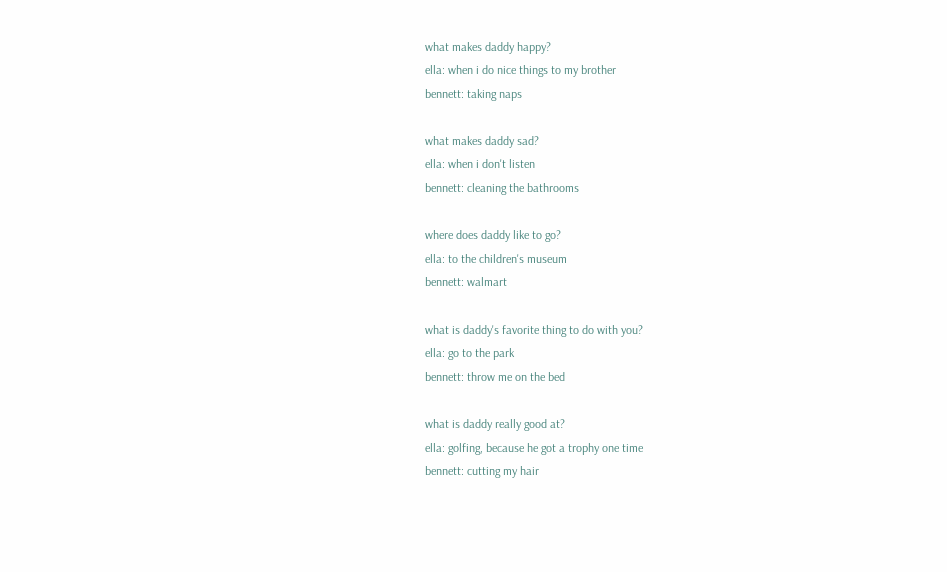what makes daddy happy?
ella: when i do nice things to my brother
bennett: taking naps

what makes daddy sad?
ella: when i don't listen
bennett: cleaning the bathrooms

where does daddy like to go?
ella: to the children's museum
bennett: walmart

what is daddy's favorite thing to do with you?
ella: go to the park
bennett: throw me on the bed

what is daddy really good at?
ella: golfing, because he got a trophy one time
bennett: cutting my hair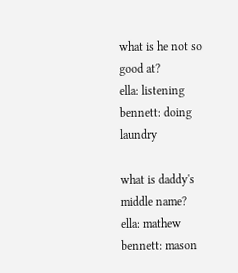what is he not so good at?
ella: listening
bennett: doing laundry

what is daddy's middle name?
ella: mathew
bennett: mason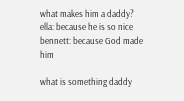what makes him a daddy?
ella: because he is so nice
bennett: because God made him

what is something daddy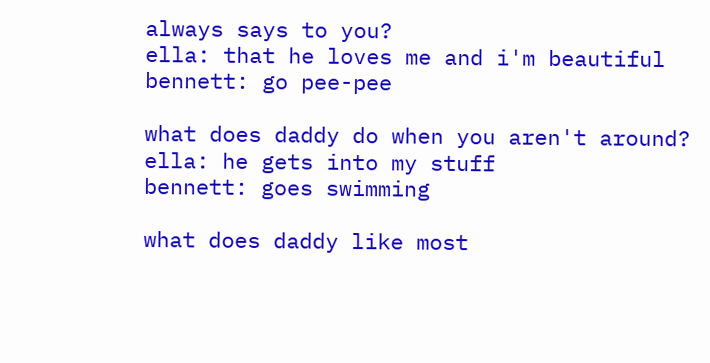always says to you?
ella: that he loves me and i'm beautiful
bennett: go pee-pee

what does daddy do when you aren't around?
ella: he gets into my stuff
bennett: goes swimming

what does daddy like most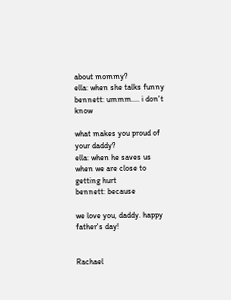about mommy?
ella: when she talks funny
bennett: ummm.... i don't know

what makes you proud of your daddy?
ella: when he saves us when we are close to getting hurt
bennett: because

we love you, daddy. happy father's day!


Rachael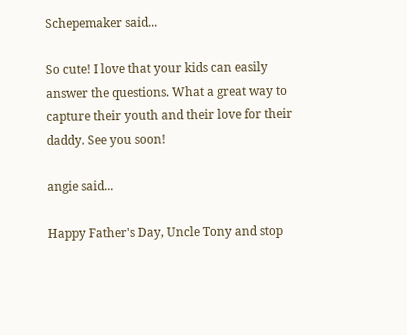Schepemaker said...

So cute! I love that your kids can easily answer the questions. What a great way to capture their youth and their love for their daddy. See you soon!

angie said...

Happy Father's Day, Uncle Tony and stop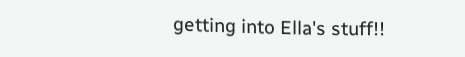getting into Ella's stuff!!